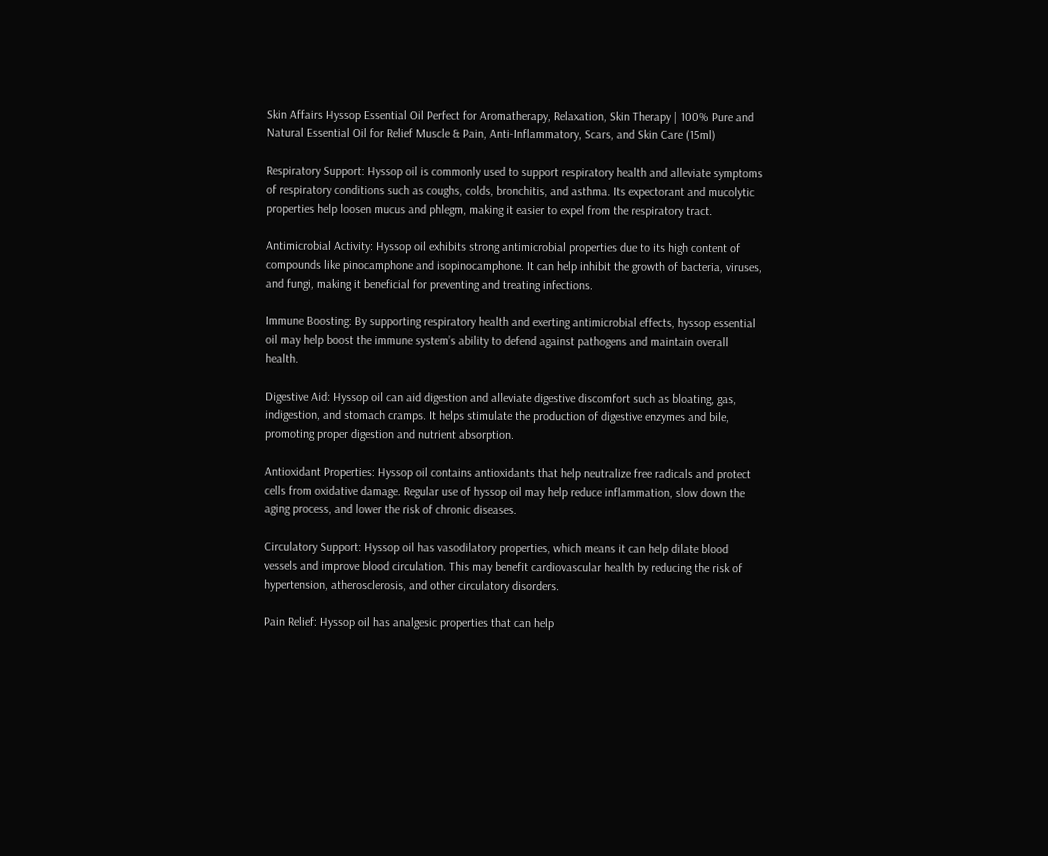Skin Affairs Hyssop Essential Oil Perfect for Aromatherapy, Relaxation, Skin Therapy | 100% Pure and Natural Essential Oil for Relief Muscle & Pain, Anti-Inflammatory, Scars, and Skin Care (15ml)

Respiratory Support: Hyssop oil is commonly used to support respiratory health and alleviate symptoms of respiratory conditions such as coughs, colds, bronchitis, and asthma. Its expectorant and mucolytic properties help loosen mucus and phlegm, making it easier to expel from the respiratory tract.

Antimicrobial Activity: Hyssop oil exhibits strong antimicrobial properties due to its high content of compounds like pinocamphone and isopinocamphone. It can help inhibit the growth of bacteria, viruses, and fungi, making it beneficial for preventing and treating infections.

Immune Boosting: By supporting respiratory health and exerting antimicrobial effects, hyssop essential oil may help boost the immune system’s ability to defend against pathogens and maintain overall health.

Digestive Aid: Hyssop oil can aid digestion and alleviate digestive discomfort such as bloating, gas, indigestion, and stomach cramps. It helps stimulate the production of digestive enzymes and bile, promoting proper digestion and nutrient absorption.

Antioxidant Properties: Hyssop oil contains antioxidants that help neutralize free radicals and protect cells from oxidative damage. Regular use of hyssop oil may help reduce inflammation, slow down the aging process, and lower the risk of chronic diseases.

Circulatory Support: Hyssop oil has vasodilatory properties, which means it can help dilate blood vessels and improve blood circulation. This may benefit cardiovascular health by reducing the risk of hypertension, atherosclerosis, and other circulatory disorders.

Pain Relief: Hyssop oil has analgesic properties that can help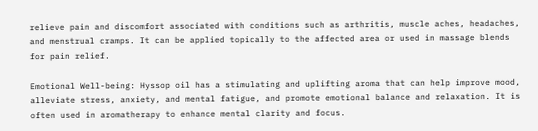relieve pain and discomfort associated with conditions such as arthritis, muscle aches, headaches, and menstrual cramps. It can be applied topically to the affected area or used in massage blends for pain relief.

Emotional Well-being: Hyssop oil has a stimulating and uplifting aroma that can help improve mood, alleviate stress, anxiety, and mental fatigue, and promote emotional balance and relaxation. It is often used in aromatherapy to enhance mental clarity and focus.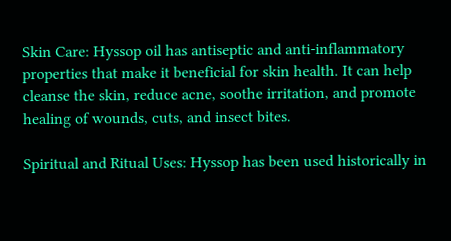Skin Care: Hyssop oil has antiseptic and anti-inflammatory properties that make it beneficial for skin health. It can help cleanse the skin, reduce acne, soothe irritation, and promote healing of wounds, cuts, and insect bites.

Spiritual and Ritual Uses: Hyssop has been used historically in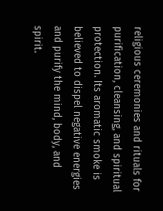religious ceremonies and rituals for purification, cleansing, and spiritual protection. Its aromatic smoke is believed to dispel negative energies and purify the mind, body, and spirit.